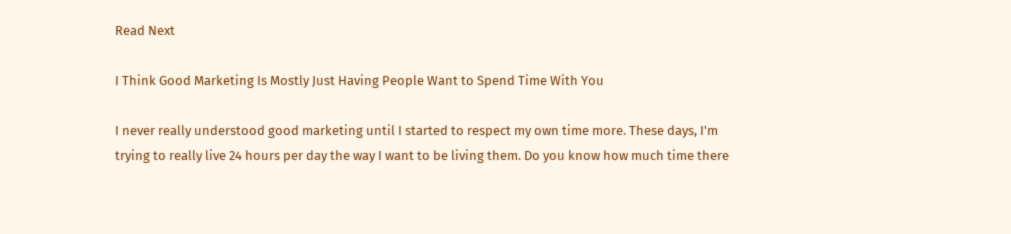Read Next

I Think Good Marketing Is Mostly Just Having People Want to Spend Time With You

I never really understood good marketing until I started to respect my own time more. These days, I'm trying to really live 24 hours per day the way I want to be living them. Do you know how much time there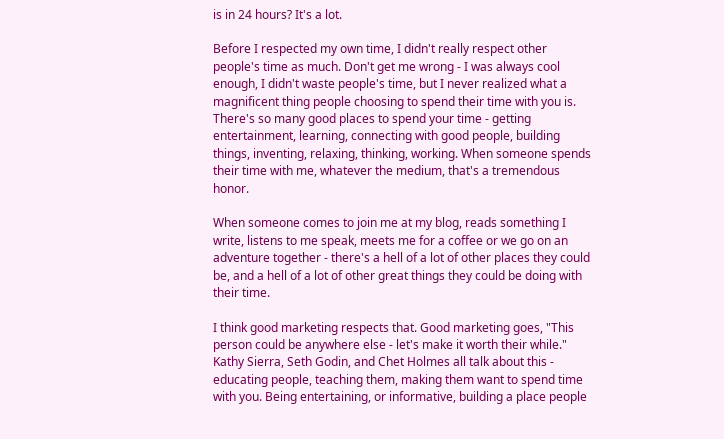is in 24 hours? It's a lot.

Before I respected my own time, I didn't really respect other people's time as much. Don't get me wrong - I was always cool enough, I didn't waste people's time, but I never realized what a magnificent thing people choosing to spend their time with you is. There's so many good places to spend your time - getting entertainment, learning, connecting with good people, building things, inventing, relaxing, thinking, working. When someone spends their time with me, whatever the medium, that's a tremendous honor.

When someone comes to join me at my blog, reads something I write, listens to me speak, meets me for a coffee or we go on an adventure together - there's a hell of a lot of other places they could be, and a hell of a lot of other great things they could be doing with their time.

I think good marketing respects that. Good marketing goes, "This person could be anywhere else - let's make it worth their while." Kathy Sierra, Seth Godin, and Chet Holmes all talk about this - educating people, teaching them, making them want to spend time with you. Being entertaining, or informative, building a place people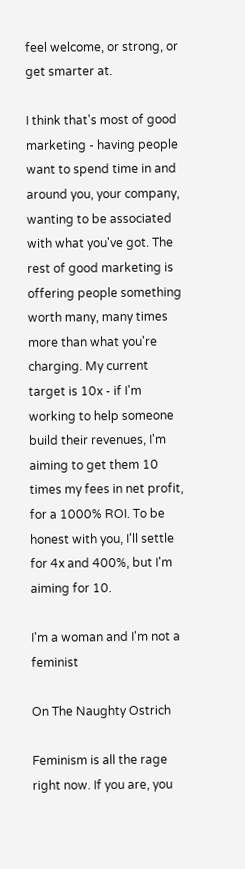feel welcome, or strong, or get smarter at.

I think that's most of good marketing - having people want to spend time in and around you, your company, wanting to be associated with what you've got. The rest of good marketing is offering people something worth many, many times more than what you're charging. My current target is 10x - if I'm working to help someone build their revenues, I'm aiming to get them 10 times my fees in net profit, for a 1000% ROI. To be honest with you, I'll settle for 4x and 400%, but I'm aiming for 10.

I'm a woman and I'm not a feminist

On The Naughty Ostrich

Feminism is all the rage right now. If you are, you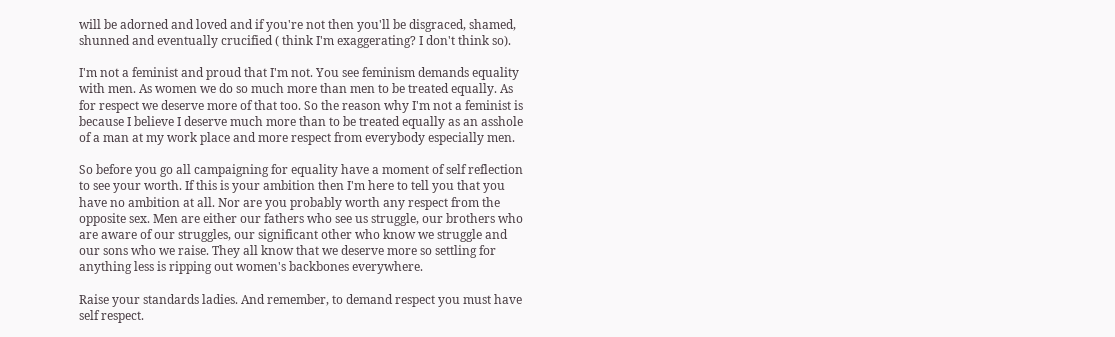will be adorned and loved and if you're not then you'll be disgraced, shamed, shunned and eventually crucified ( think I'm exaggerating? I don't think so).

I'm not a feminist and proud that I'm not. You see feminism demands equality with men. As women we do so much more than men to be treated equally. As for respect we deserve more of that too. So the reason why I'm not a feminist is because I believe I deserve much more than to be treated equally as an asshole of a man at my work place and more respect from everybody especially men.

So before you go all campaigning for equality have a moment of self reflection to see your worth. If this is your ambition then I'm here to tell you that you have no ambition at all. Nor are you probably worth any respect from the opposite sex. Men are either our fathers who see us struggle, our brothers who are aware of our struggles, our significant other who know we struggle and our sons who we raise. They all know that we deserve more so settling for anything less is ripping out women's backbones everywhere.

Raise your standards ladies. And remember, to demand respect you must have self respect.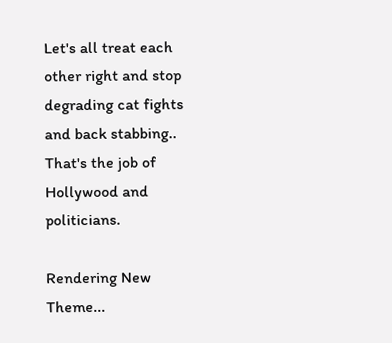Let's all treat each other right and stop degrading cat fights and back stabbing.. That's the job of Hollywood and politicians.

Rendering New Theme...